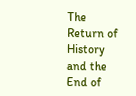The Return of History and the End of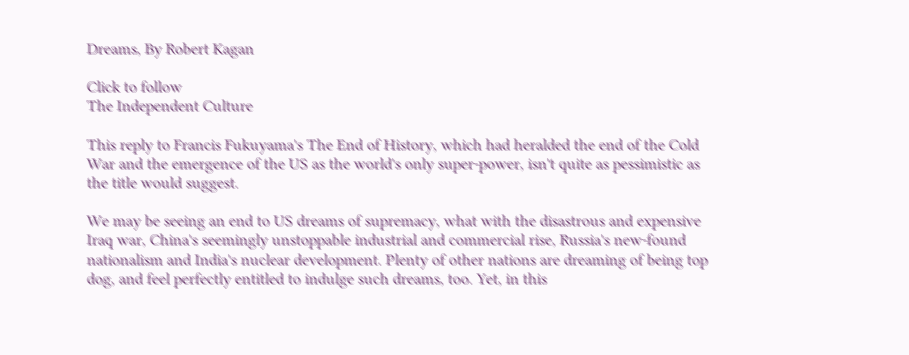Dreams, By Robert Kagan

Click to follow
The Independent Culture

This reply to Francis Fukuyama's The End of History, which had heralded the end of the Cold War and the emergence of the US as the world's only super-power, isn't quite as pessimistic as the title would suggest.

We may be seeing an end to US dreams of supremacy, what with the disastrous and expensive Iraq war, China's seemingly unstoppable industrial and commercial rise, Russia's new-found nationalism and India's nuclear development. Plenty of other nations are dreaming of being top dog, and feel perfectly entitled to indulge such dreams, too. Yet, in this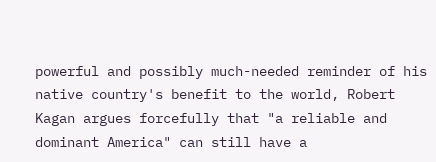powerful and possibly much-needed reminder of his native country's benefit to the world, Robert Kagan argues forcefully that "a reliable and dominant America" can still have a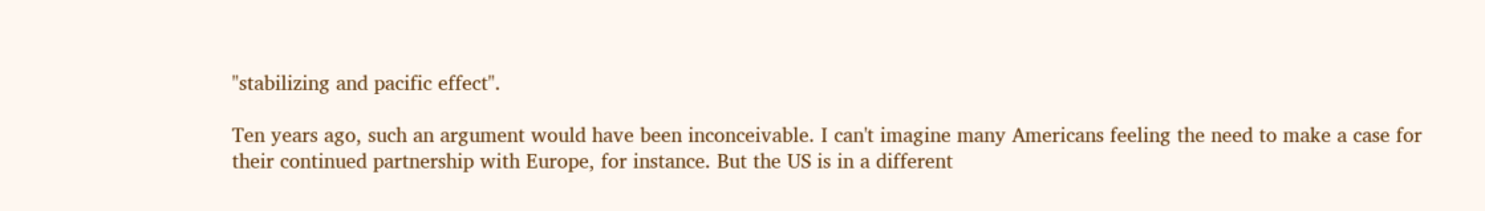"stabilizing and pacific effect".

Ten years ago, such an argument would have been inconceivable. I can't imagine many Americans feeling the need to make a case for their continued partnership with Europe, for instance. But the US is in a different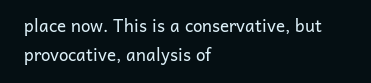place now. This is a conservative, but provocative, analysis of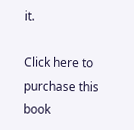it.

Click here to purchase this book